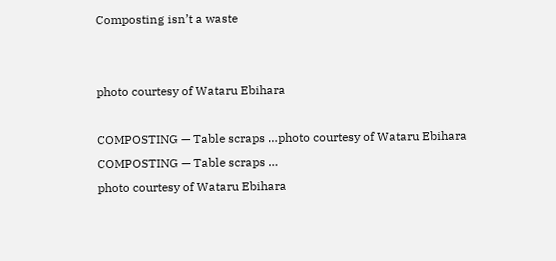Composting isn’t a waste


photo courtesy of Wataru Ebihara

COMPOSTING — Table scraps …photo courtesy of Wataru Ebihara
COMPOSTING — Table scraps …
photo courtesy of Wataru Ebihara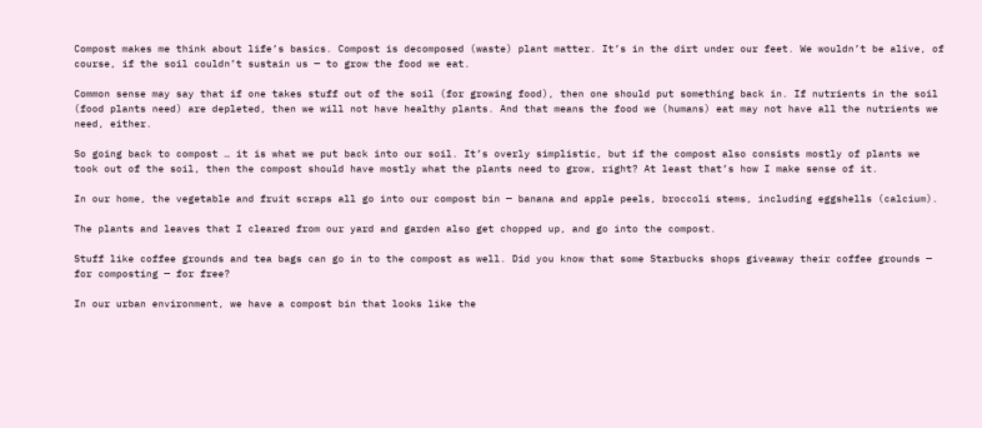Compost makes me think about life’s basics. Compost is decomposed (waste) plant matter. It’s in the dirt under our feet. We wouldn’t be alive, of course, if the soil couldn’t sustain us — to grow the food we eat.

Common sense may say that if one takes stuff out of the soil (for growing food), then one should put something back in. If nutrients in the soil (food plants need) are depleted, then we will not have healthy plants. And that means the food we (humans) eat may not have all the nutrients we need, either.

So going back to compost … it is what we put back into our soil. It’s overly simplistic, but if the compost also consists mostly of plants we took out of the soil, then the compost should have mostly what the plants need to grow, right? At least that’s how I make sense of it.

In our home, the vegetable and fruit scraps all go into our compost bin — banana and apple peels, broccoli stems, including eggshells (calcium).

The plants and leaves that I cleared from our yard and garden also get chopped up, and go into the compost.

Stuff like coffee grounds and tea bags can go in to the compost as well. Did you know that some Starbucks shops giveaway their coffee grounds — for composting — for free?

In our urban environment, we have a compost bin that looks like the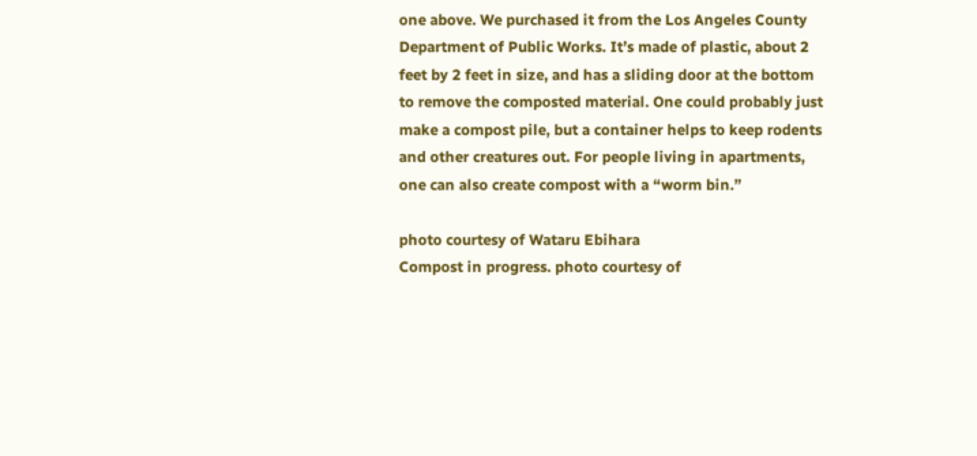one above. We purchased it from the Los Angeles County Department of Public Works. It’s made of plastic, about 2 feet by 2 feet in size, and has a sliding door at the bottom to remove the composted material. One could probably just make a compost pile, but a container helps to keep rodents and other creatures out. For people living in apartments, one can also create compost with a “worm bin.”

photo courtesy of Wataru Ebihara
Compost in progress. photo courtesy of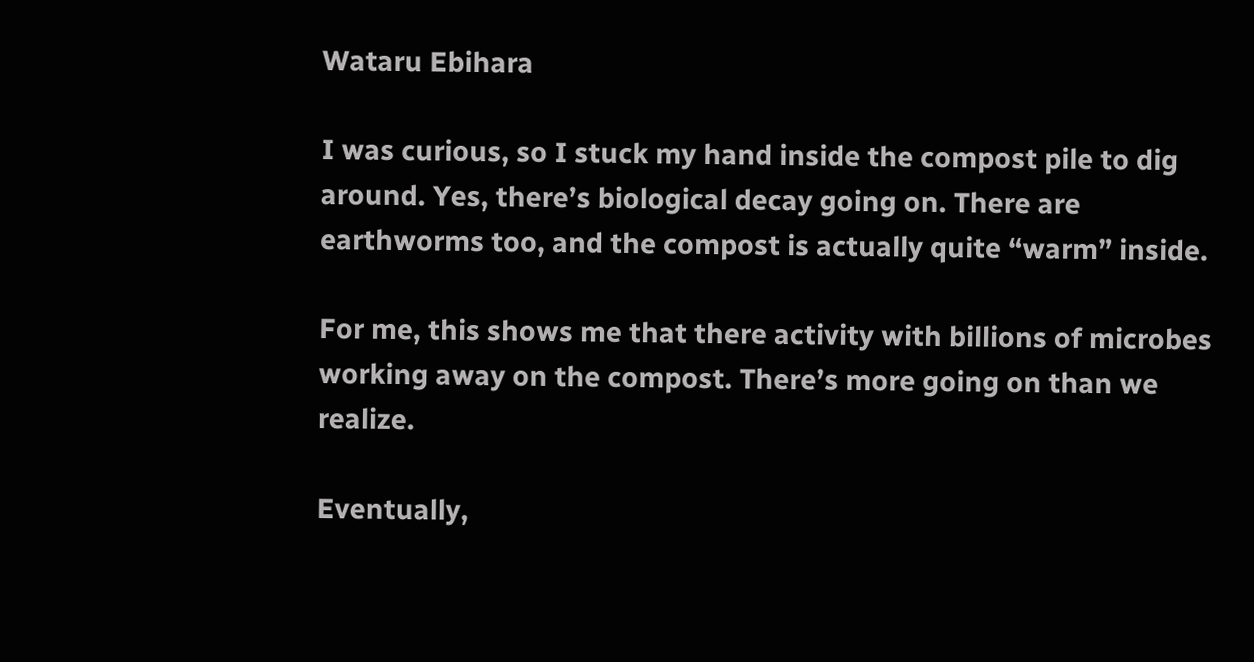Wataru Ebihara

I was curious, so I stuck my hand inside the compost pile to dig around. Yes, there’s biological decay going on. There are earthworms too, and the compost is actually quite “warm” inside.

For me, this shows me that there activity with billions of microbes working away on the compost. There’s more going on than we realize.

Eventually,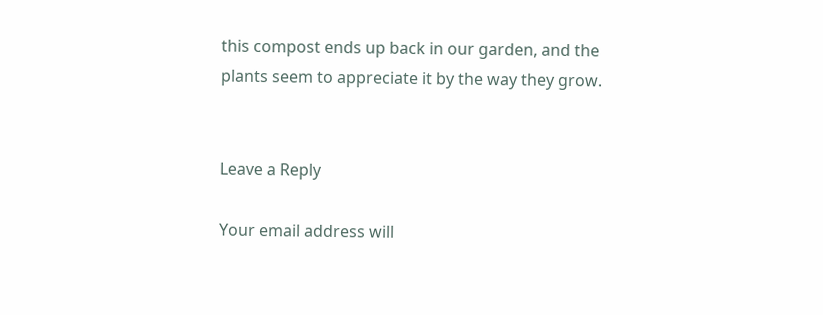this compost ends up back in our garden, and the plants seem to appreciate it by the way they grow.


Leave a Reply

Your email address will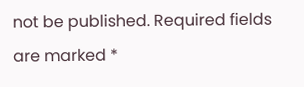not be published. Required fields are marked *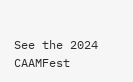See the 2024 CAAMFest